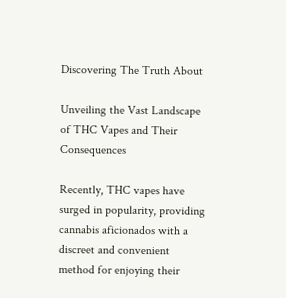Discovering The Truth About

Unveiling the Vast Landscape of THC Vapes and Their Consequences

Recently, THC vapes have surged in popularity, providing cannabis aficionados with a discreet and convenient method for enjoying their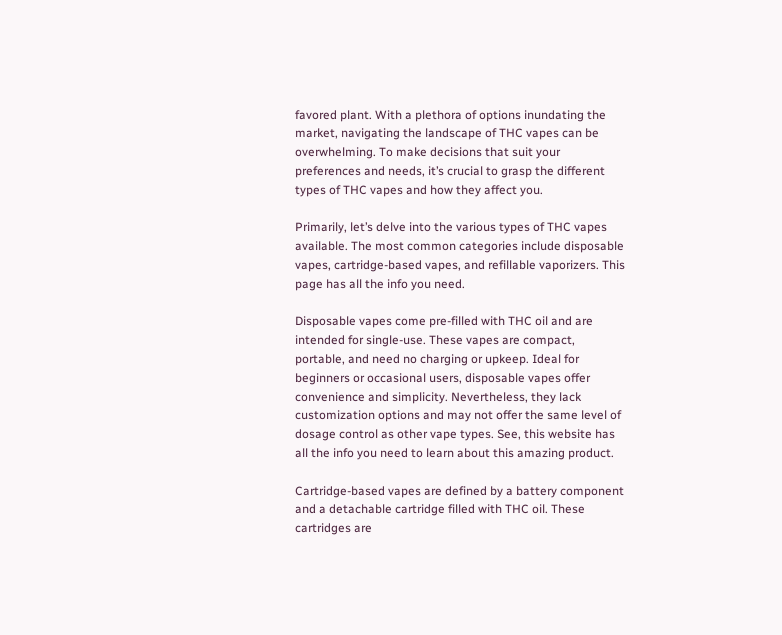favored plant. With a plethora of options inundating the market, navigating the landscape of THC vapes can be overwhelming. To make decisions that suit your preferences and needs, it’s crucial to grasp the different types of THC vapes and how they affect you.

Primarily, let’s delve into the various types of THC vapes available. The most common categories include disposable vapes, cartridge-based vapes, and refillable vaporizers. This page has all the info you need.

Disposable vapes come pre-filled with THC oil and are intended for single-use. These vapes are compact, portable, and need no charging or upkeep. Ideal for beginners or occasional users, disposable vapes offer convenience and simplicity. Nevertheless, they lack customization options and may not offer the same level of dosage control as other vape types. See, this website has all the info you need to learn about this amazing product.

Cartridge-based vapes are defined by a battery component and a detachable cartridge filled with THC oil. These cartridges are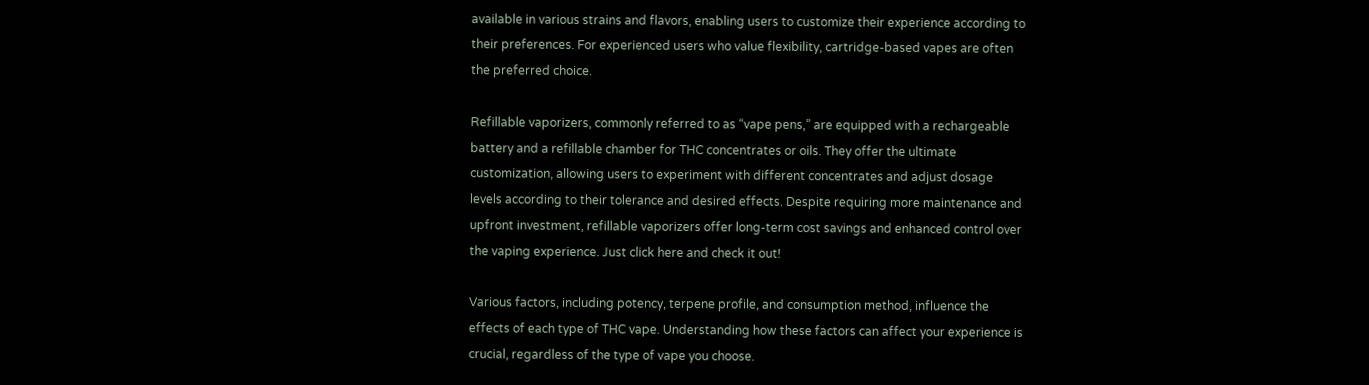available in various strains and flavors, enabling users to customize their experience according to their preferences. For experienced users who value flexibility, cartridge-based vapes are often the preferred choice.

Refillable vaporizers, commonly referred to as “vape pens,” are equipped with a rechargeable battery and a refillable chamber for THC concentrates or oils. They offer the ultimate customization, allowing users to experiment with different concentrates and adjust dosage levels according to their tolerance and desired effects. Despite requiring more maintenance and upfront investment, refillable vaporizers offer long-term cost savings and enhanced control over the vaping experience. Just click here and check it out!

Various factors, including potency, terpene profile, and consumption method, influence the effects of each type of THC vape. Understanding how these factors can affect your experience is crucial, regardless of the type of vape you choose.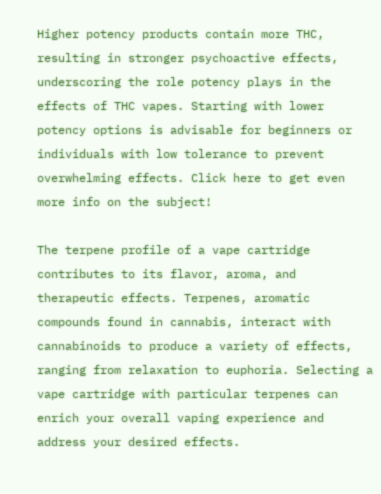Higher potency products contain more THC, resulting in stronger psychoactive effects, underscoring the role potency plays in the effects of THC vapes. Starting with lower potency options is advisable for beginners or individuals with low tolerance to prevent overwhelming effects. Click here to get even more info on the subject!

The terpene profile of a vape cartridge contributes to its flavor, aroma, and therapeutic effects. Terpenes, aromatic compounds found in cannabis, interact with cannabinoids to produce a variety of effects, ranging from relaxation to euphoria. Selecting a vape cartridge with particular terpenes can enrich your overall vaping experience and address your desired effects.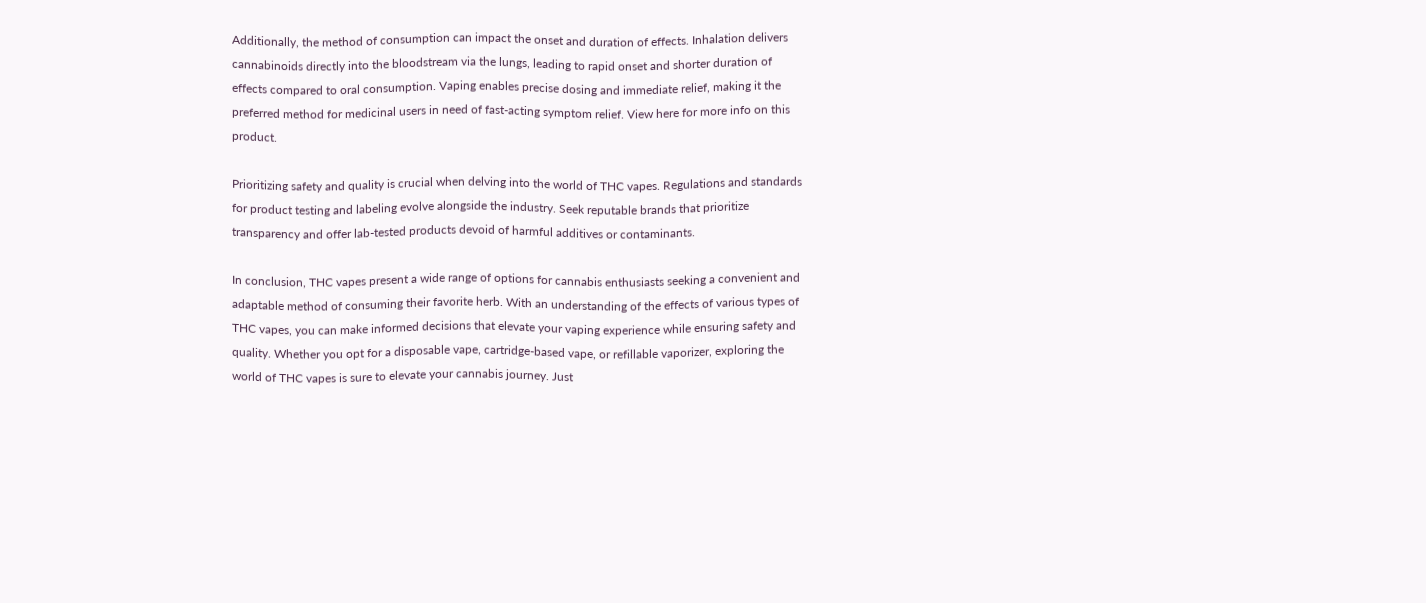Additionally, the method of consumption can impact the onset and duration of effects. Inhalation delivers cannabinoids directly into the bloodstream via the lungs, leading to rapid onset and shorter duration of effects compared to oral consumption. Vaping enables precise dosing and immediate relief, making it the preferred method for medicinal users in need of fast-acting symptom relief. View here for more info on this product.

Prioritizing safety and quality is crucial when delving into the world of THC vapes. Regulations and standards for product testing and labeling evolve alongside the industry. Seek reputable brands that prioritize transparency and offer lab-tested products devoid of harmful additives or contaminants.

In conclusion, THC vapes present a wide range of options for cannabis enthusiasts seeking a convenient and adaptable method of consuming their favorite herb. With an understanding of the effects of various types of THC vapes, you can make informed decisions that elevate your vaping experience while ensuring safety and quality. Whether you opt for a disposable vape, cartridge-based vape, or refillable vaporizer, exploring the world of THC vapes is sure to elevate your cannabis journey. Just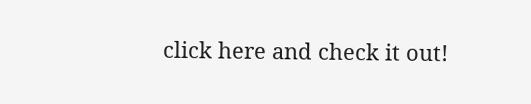click here and check it out!